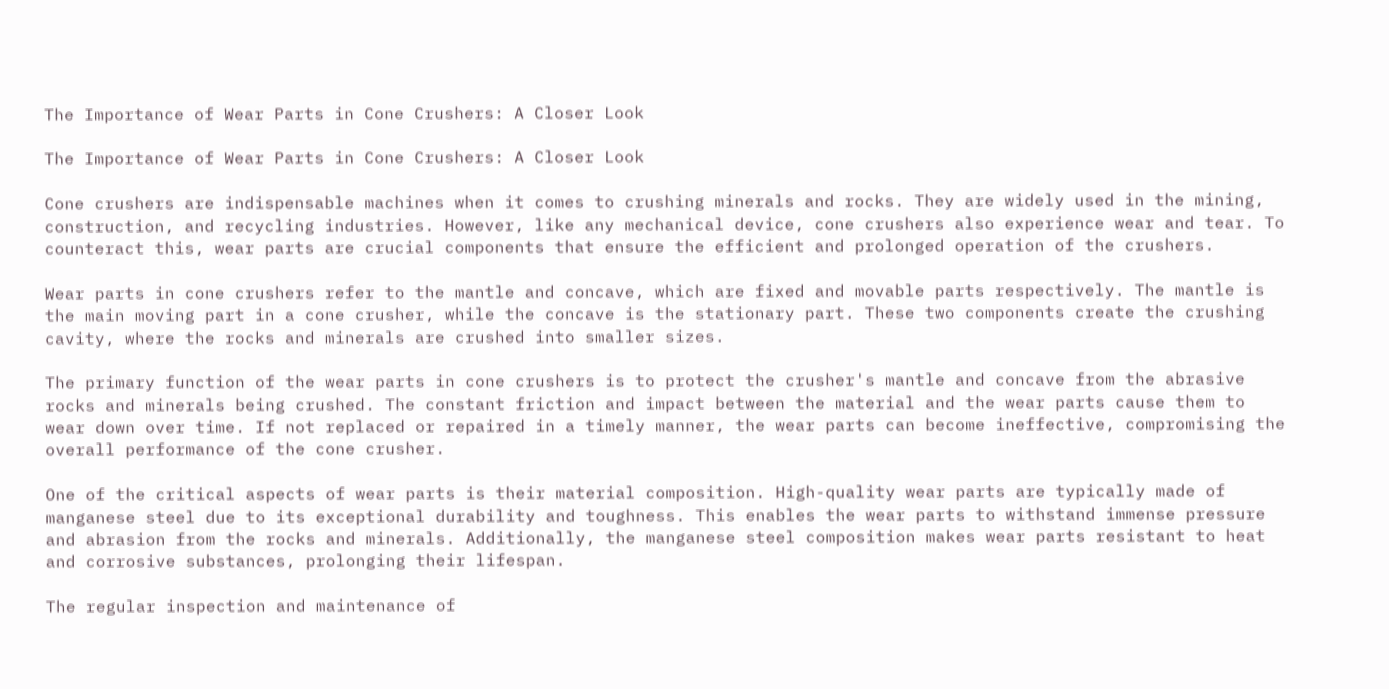The Importance of Wear Parts in Cone Crushers: A Closer Look

The Importance of Wear Parts in Cone Crushers: A Closer Look

Cone crushers are indispensable machines when it comes to crushing minerals and rocks. They are widely used in the mining, construction, and recycling industries. However, like any mechanical device, cone crushers also experience wear and tear. To counteract this, wear parts are crucial components that ensure the efficient and prolonged operation of the crushers.

Wear parts in cone crushers refer to the mantle and concave, which are fixed and movable parts respectively. The mantle is the main moving part in a cone crusher, while the concave is the stationary part. These two components create the crushing cavity, where the rocks and minerals are crushed into smaller sizes.

The primary function of the wear parts in cone crushers is to protect the crusher's mantle and concave from the abrasive rocks and minerals being crushed. The constant friction and impact between the material and the wear parts cause them to wear down over time. If not replaced or repaired in a timely manner, the wear parts can become ineffective, compromising the overall performance of the cone crusher.

One of the critical aspects of wear parts is their material composition. High-quality wear parts are typically made of manganese steel due to its exceptional durability and toughness. This enables the wear parts to withstand immense pressure and abrasion from the rocks and minerals. Additionally, the manganese steel composition makes wear parts resistant to heat and corrosive substances, prolonging their lifespan.

The regular inspection and maintenance of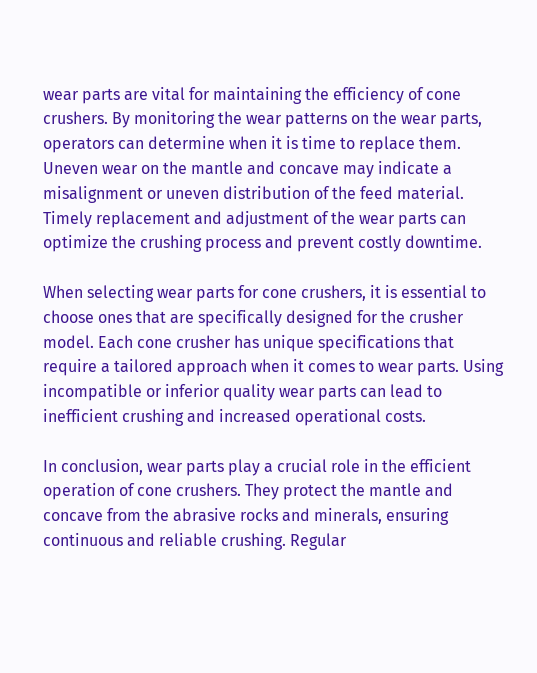wear parts are vital for maintaining the efficiency of cone crushers. By monitoring the wear patterns on the wear parts, operators can determine when it is time to replace them. Uneven wear on the mantle and concave may indicate a misalignment or uneven distribution of the feed material. Timely replacement and adjustment of the wear parts can optimize the crushing process and prevent costly downtime.

When selecting wear parts for cone crushers, it is essential to choose ones that are specifically designed for the crusher model. Each cone crusher has unique specifications that require a tailored approach when it comes to wear parts. Using incompatible or inferior quality wear parts can lead to inefficient crushing and increased operational costs.

In conclusion, wear parts play a crucial role in the efficient operation of cone crushers. They protect the mantle and concave from the abrasive rocks and minerals, ensuring continuous and reliable crushing. Regular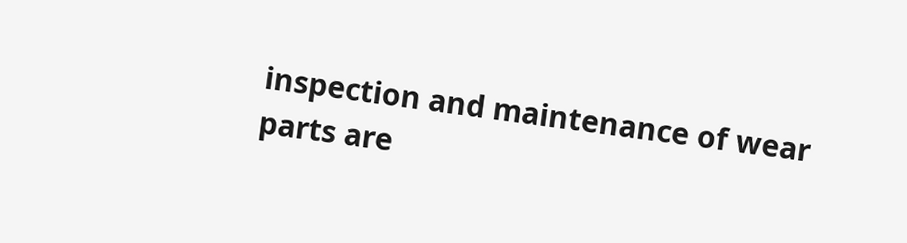inspection and maintenance of wear parts are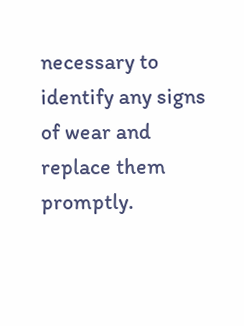necessary to identify any signs of wear and replace them promptly.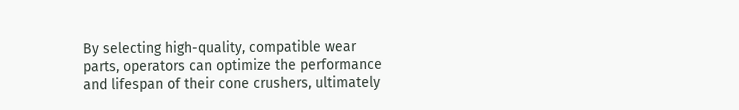By selecting high-quality, compatible wear parts, operators can optimize the performance and lifespan of their cone crushers, ultimately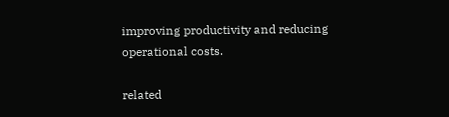improving productivity and reducing operational costs.

related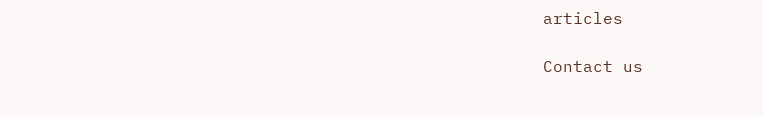articles

Contact us